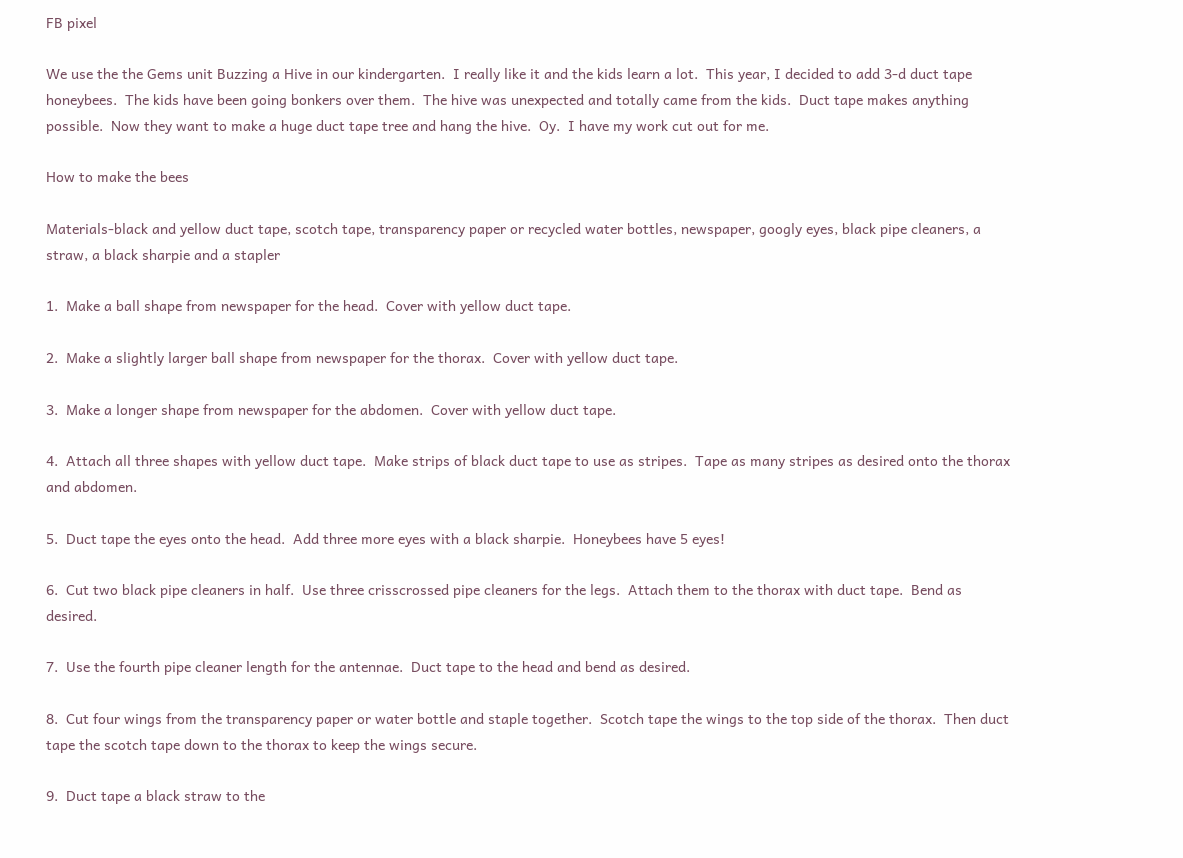FB pixel

We use the the Gems unit Buzzing a Hive in our kindergarten.  I really like it and the kids learn a lot.  This year, I decided to add 3-d duct tape honeybees.  The kids have been going bonkers over them.  The hive was unexpected and totally came from the kids.  Duct tape makes anything possible.  Now they want to make a huge duct tape tree and hang the hive.  Oy.  I have my work cut out for me.

How to make the bees

Materials-black and yellow duct tape, scotch tape, transparency paper or recycled water bottles, newspaper, googly eyes, black pipe cleaners, a straw, a black sharpie and a stapler

1.  Make a ball shape from newspaper for the head.  Cover with yellow duct tape.

2.  Make a slightly larger ball shape from newspaper for the thorax.  Cover with yellow duct tape.

3.  Make a longer shape from newspaper for the abdomen.  Cover with yellow duct tape.

4.  Attach all three shapes with yellow duct tape.  Make strips of black duct tape to use as stripes.  Tape as many stripes as desired onto the thorax and abdomen.

5.  Duct tape the eyes onto the head.  Add three more eyes with a black sharpie.  Honeybees have 5 eyes!

6.  Cut two black pipe cleaners in half.  Use three crisscrossed pipe cleaners for the legs.  Attach them to the thorax with duct tape.  Bend as desired.

7.  Use the fourth pipe cleaner length for the antennae.  Duct tape to the head and bend as desired.

8.  Cut four wings from the transparency paper or water bottle and staple together.  Scotch tape the wings to the top side of the thorax.  Then duct tape the scotch tape down to the thorax to keep the wings secure.

9.  Duct tape a black straw to the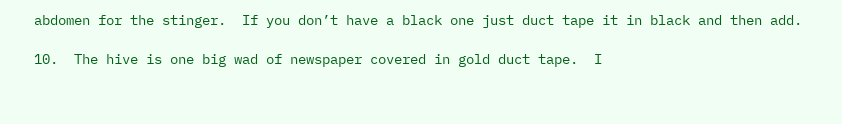abdomen for the stinger.  If you don’t have a black one just duct tape it in black and then add.

10.  The hive is one big wad of newspaper covered in gold duct tape.  I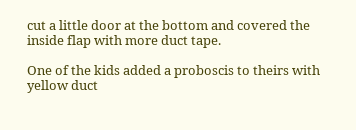cut a little door at the bottom and covered the inside flap with more duct tape.

One of the kids added a proboscis to theirs with yellow duct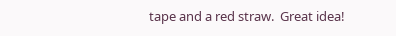tape and a red straw.  Great idea!